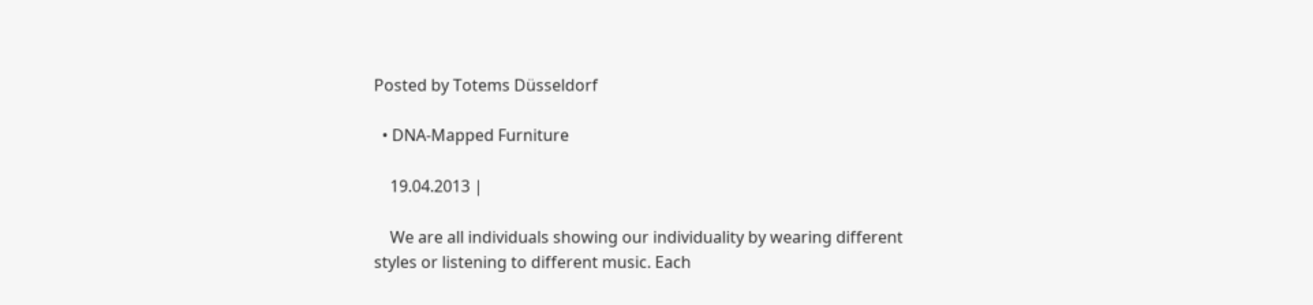Posted by Totems Düsseldorf

  • DNA-Mapped Furniture

    19.04.2013 |

    We are all individuals showing our individuality by wearing different styles or listening to different music. Each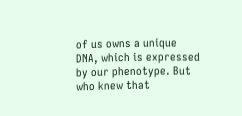of us owns a unique DNA, which is expressed by our phenotype. But who knew that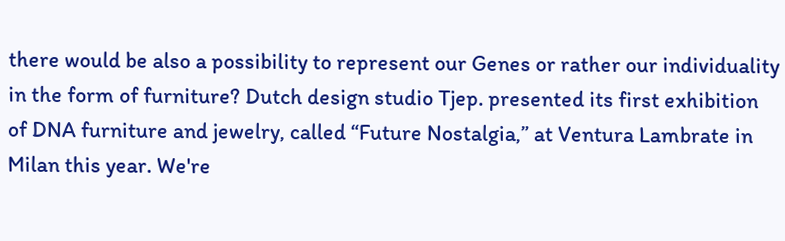there would be also a possibility to represent our Genes or rather our individuality in the form of furniture? Dutch design studio Tjep. presented its first exhibition of DNA furniture and jewelry, called “Future Nostalgia,” at Ventura Lambrate in Milan this year. We're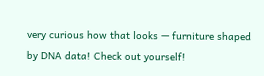very curious how that looks — furniture shaped by DNA data! Check out yourself!